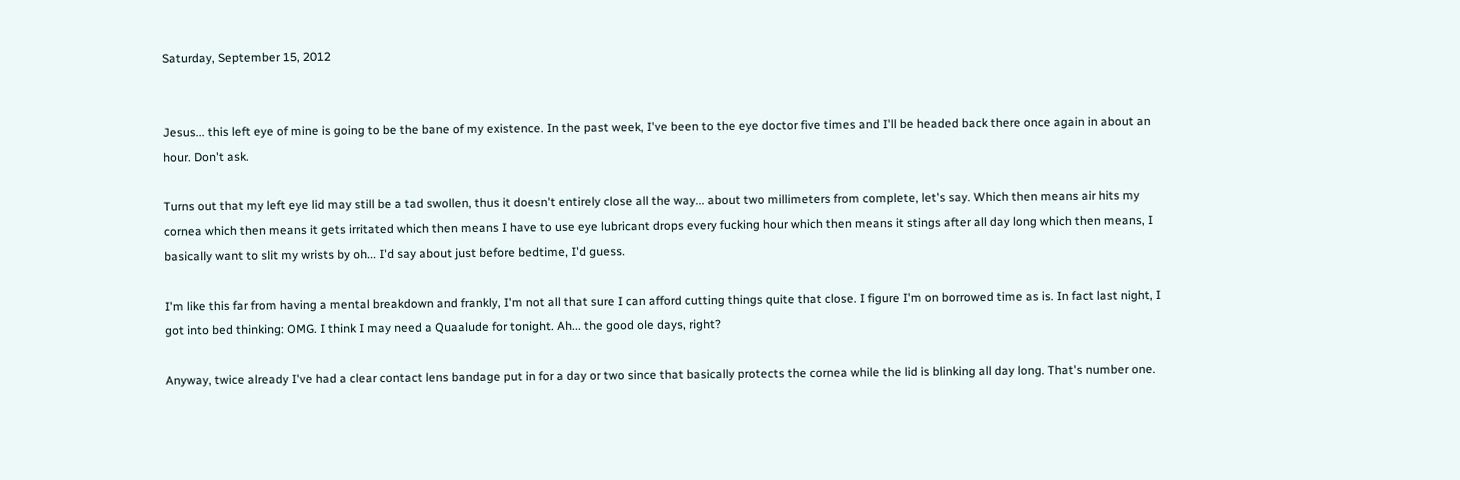Saturday, September 15, 2012


Jesus... this left eye of mine is going to be the bane of my existence. In the past week, I've been to the eye doctor five times and I'll be headed back there once again in about an hour. Don't ask.

Turns out that my left eye lid may still be a tad swollen, thus it doesn't entirely close all the way... about two millimeters from complete, let's say. Which then means air hits my cornea which then means it gets irritated which then means I have to use eye lubricant drops every fucking hour which then means it stings after all day long which then means, I basically want to slit my wrists by oh... I'd say about just before bedtime, I'd guess.

I'm like this far from having a mental breakdown and frankly, I'm not all that sure I can afford cutting things quite that close. I figure I'm on borrowed time as is. In fact last night, I got into bed thinking: OMG. I think I may need a Quaalude for tonight. Ah... the good ole days, right?

Anyway, twice already I've had a clear contact lens bandage put in for a day or two since that basically protects the cornea while the lid is blinking all day long. That's number one.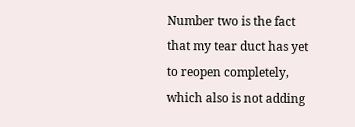Number two is the fact that my tear duct has yet to reopen completely, which also is not adding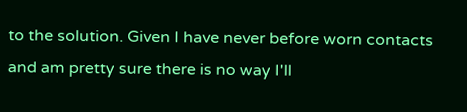to the solution. Given I have never before worn contacts and am pretty sure there is no way I'll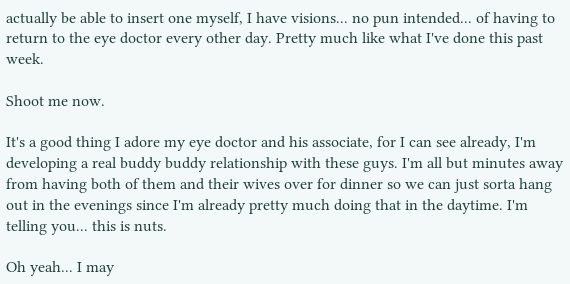actually be able to insert one myself, I have visions... no pun intended... of having to return to the eye doctor every other day. Pretty much like what I've done this past week.

Shoot me now.

It's a good thing I adore my eye doctor and his associate, for I can see already, I'm developing a real buddy buddy relationship with these guys. I'm all but minutes away from having both of them and their wives over for dinner so we can just sorta hang out in the evenings since I'm already pretty much doing that in the daytime. I'm telling you... this is nuts.

Oh yeah... I may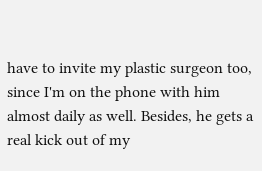have to invite my plastic surgeon too, since I'm on the phone with him almost daily as well. Besides, he gets a real kick out of my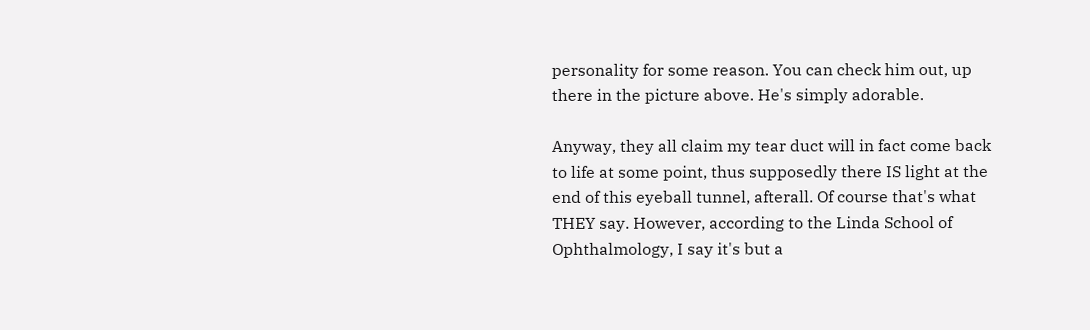personality for some reason. You can check him out, up there in the picture above. He's simply adorable.

Anyway, they all claim my tear duct will in fact come back to life at some point, thus supposedly there IS light at the end of this eyeball tunnel, afterall. Of course that's what THEY say. However, according to the Linda School of Ophthalmology, I say it's but a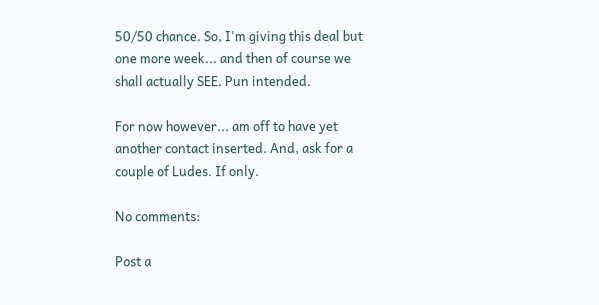50/50 chance. So, I'm giving this deal but one more week... and then of course we shall actually SEE. Pun intended.

For now however... am off to have yet another contact inserted. And, ask for a couple of Ludes. If only.

No comments:

Post a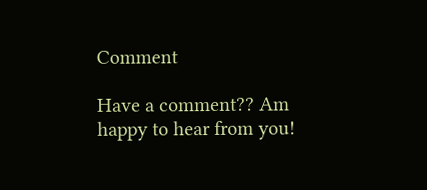Comment

Have a comment?? Am happy to hear from you!